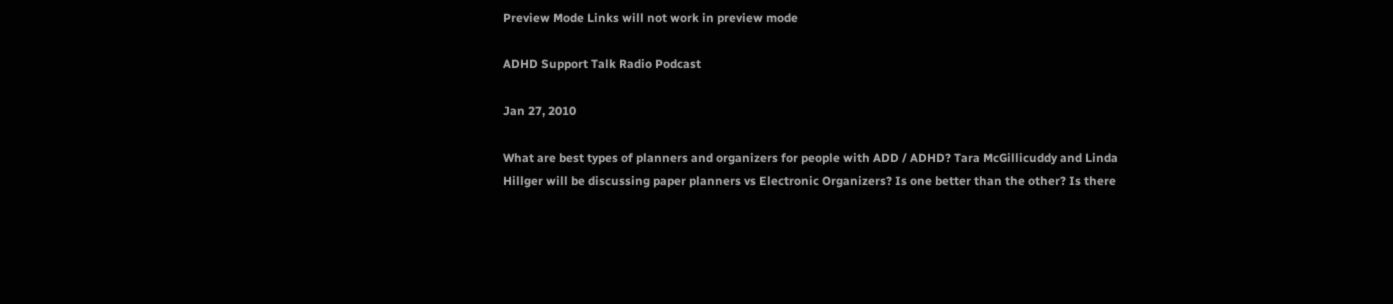Preview Mode Links will not work in preview mode

ADHD Support Talk Radio Podcast

Jan 27, 2010

What are best types of planners and organizers for people with ADD / ADHD? Tara McGillicuddy and Linda Hillger will be discussing paper planners vs Electronic Organizers? Is one better than the other? Is there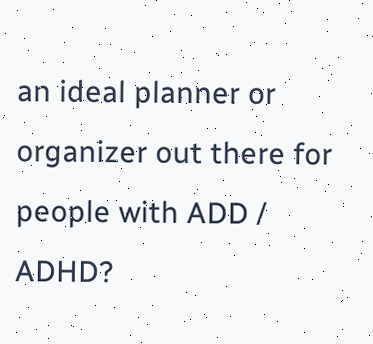an ideal planner or organizer out there for people with ADD / ADHD?